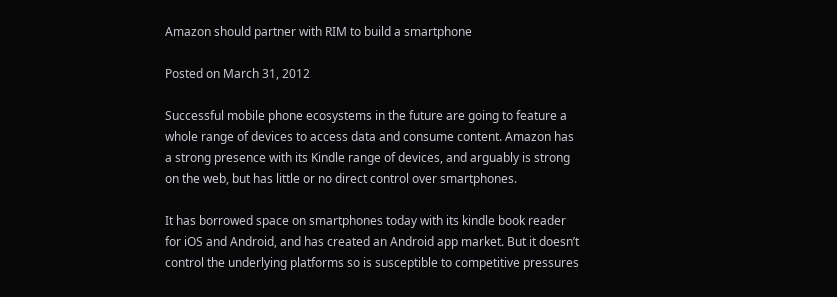Amazon should partner with RIM to build a smartphone

Posted on March 31, 2012

Successful mobile phone ecosystems in the future are going to feature a whole range of devices to access data and consume content. Amazon has a strong presence with its Kindle range of devices, and arguably is strong on the web, but has little or no direct control over smartphones.

It has borrowed space on smartphones today with its kindle book reader for iOS and Android, and has created an Android app market. But it doesn’t control the underlying platforms so is susceptible to competitive pressures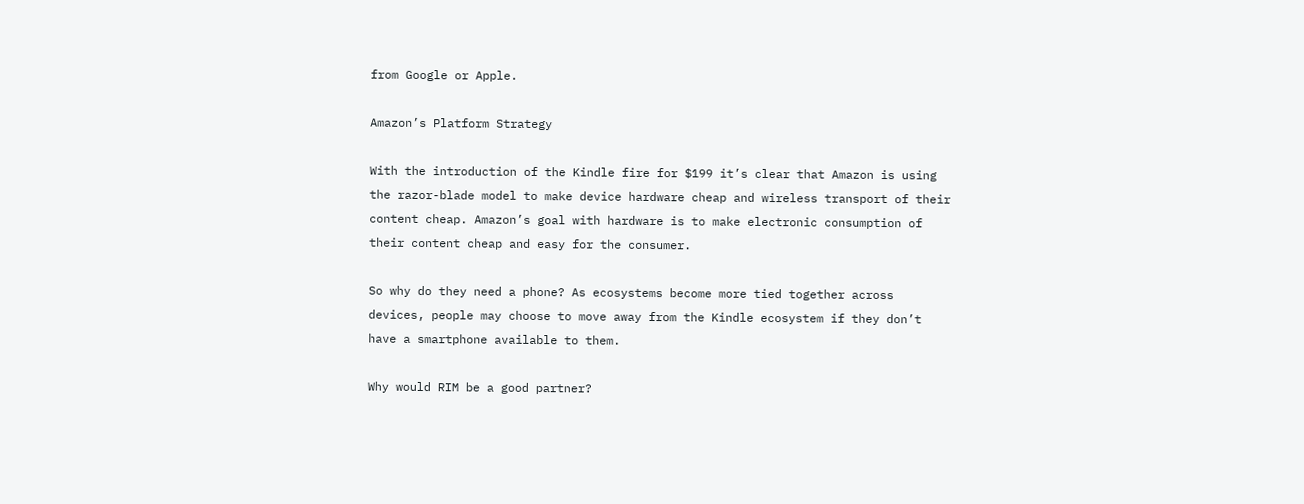from Google or Apple.

Amazon’s Platform Strategy

With the introduction of the Kindle fire for $199 it’s clear that Amazon is using the razor-blade model to make device hardware cheap and wireless transport of their content cheap. Amazon’s goal with hardware is to make electronic consumption of their content cheap and easy for the consumer.

So why do they need a phone? As ecosystems become more tied together across devices, people may choose to move away from the Kindle ecosystem if they don’t have a smartphone available to them.

Why would RIM be a good partner?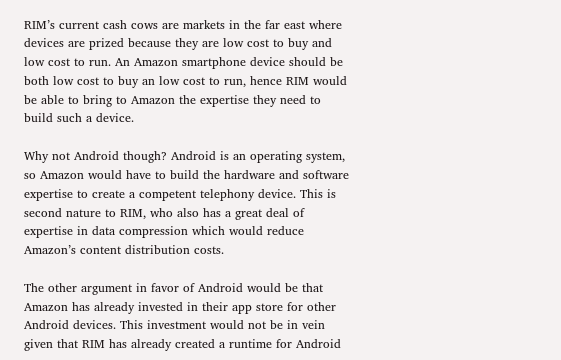RIM’s current cash cows are markets in the far east where devices are prized because they are low cost to buy and low cost to run. An Amazon smartphone device should be both low cost to buy an low cost to run, hence RIM would be able to bring to Amazon the expertise they need to build such a device.

Why not Android though? Android is an operating system, so Amazon would have to build the hardware and software expertise to create a competent telephony device. This is second nature to RIM, who also has a great deal of expertise in data compression which would reduce Amazon’s content distribution costs.

The other argument in favor of Android would be that Amazon has already invested in their app store for other Android devices. This investment would not be in vein given that RIM has already created a runtime for Android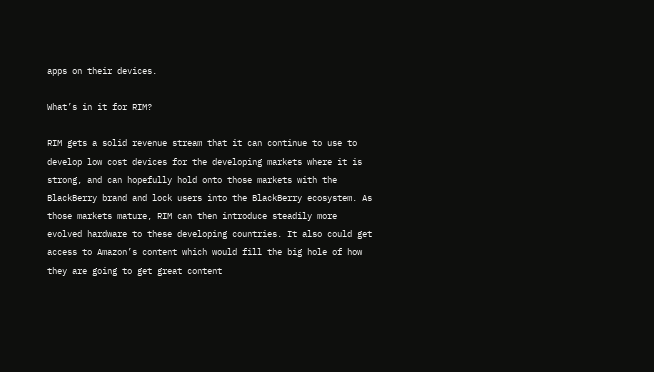apps on their devices.

What’s in it for RIM?

RIM gets a solid revenue stream that it can continue to use to develop low cost devices for the developing markets where it is strong, and can hopefully hold onto those markets with the BlackBerry brand and lock users into the BlackBerry ecosystem. As those markets mature, RIM can then introduce steadily more evolved hardware to these developing countries. It also could get access to Amazon’s content which would fill the big hole of how they are going to get great content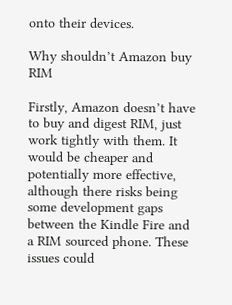onto their devices.

Why shouldn’t Amazon buy RIM

Firstly, Amazon doesn’t have to buy and digest RIM, just work tightly with them. It would be cheaper and potentially more effective, although there risks being some development gaps between the Kindle Fire and a RIM sourced phone. These issues could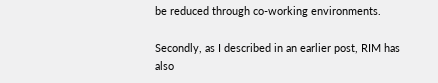be reduced through co-working environments.

Secondly, as I described in an earlier post, RIM has also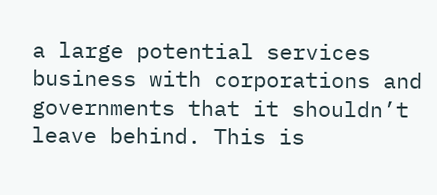a large potential services business with corporations and governments that it shouldn’t leave behind. This is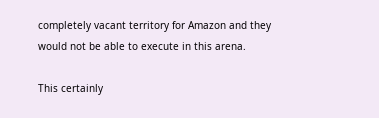completely vacant territory for Amazon and they would not be able to execute in this arena.

This certainly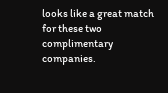looks like a great match for these two complimentary companies.